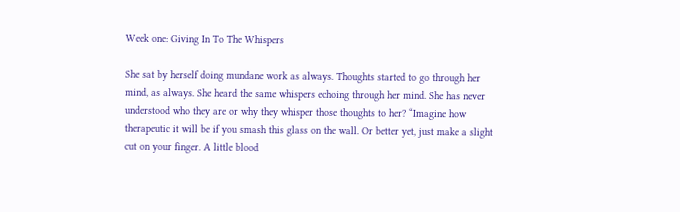Week one: Giving In To The Whispers

She sat by herself doing mundane work as always. Thoughts started to go through her mind, as always. She heard the same whispers echoing through her mind. She has never understood who they are or why they whisper those thoughts to her? “Imagine how therapeutic it will be if you smash this glass on the wall. Or better yet, just make a slight cut on your finger. A little blood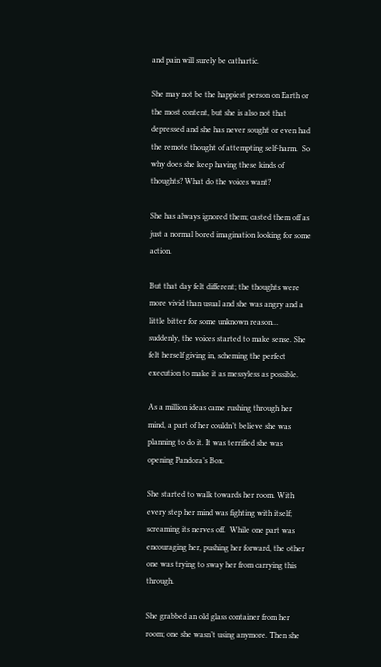and pain will surely be cathartic.

She may not be the happiest person on Earth or the most content, but she is also not that depressed and she has never sought or even had the remote thought of attempting self-harm.  So why does she keep having these kinds of thoughts? What do the voices want?

She has always ignored them; casted them off as just a normal bored imagination looking for some action.

But that day felt different; the thoughts were more vivid than usual and she was angry and a little bitter for some unknown reason… suddenly, the voices started to make sense. She felt herself giving in, scheming the perfect execution to make it as messyless as possible.

As a million ideas came rushing through her mind, a part of her couldn’t believe she was planning to do it. It was terrified she was opening Pandora’s Box.

She started to walk towards her room. With every step her mind was fighting with itself; screaming its nerves off.  While one part was encouraging her, pushing her forward, the other one was trying to sway her from carrying this through.

She grabbed an old glass container from her room; one she wasn’t using anymore. Then she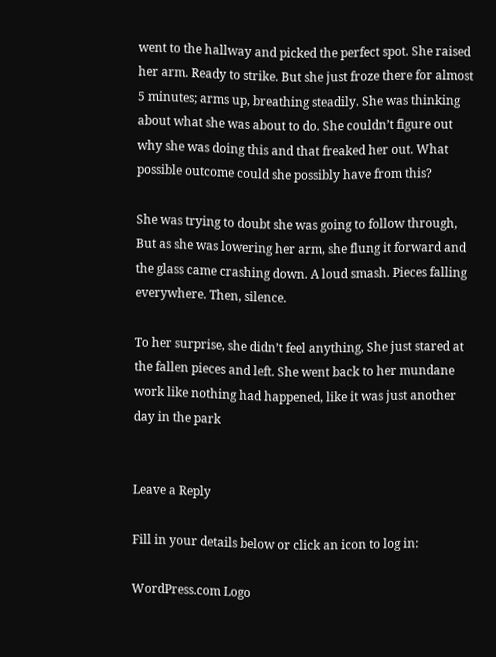went to the hallway and picked the perfect spot. She raised her arm. Ready to strike. But she just froze there for almost 5 minutes; arms up, breathing steadily. She was thinking about what she was about to do. She couldn’t figure out why she was doing this and that freaked her out. What possible outcome could she possibly have from this?

She was trying to doubt she was going to follow through, But as she was lowering her arm, she flung it forward and the glass came crashing down. A loud smash. Pieces falling everywhere. Then, silence.

To her surprise, she didn’t feel anything, She just stared at the fallen pieces and left. She went back to her mundane work like nothing had happened, like it was just another day in the park


Leave a Reply

Fill in your details below or click an icon to log in:

WordPress.com Logo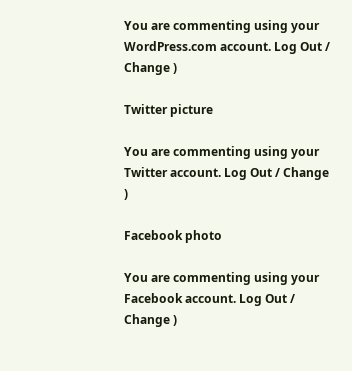You are commenting using your WordPress.com account. Log Out / Change )

Twitter picture

You are commenting using your Twitter account. Log Out / Change )

Facebook photo

You are commenting using your Facebook account. Log Out / Change )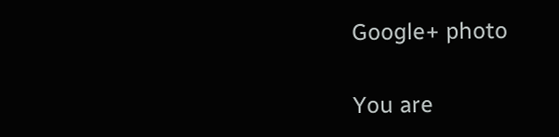Google+ photo

You are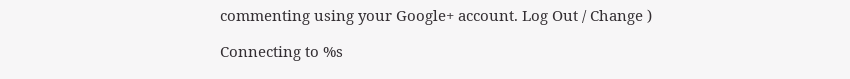commenting using your Google+ account. Log Out / Change )

Connecting to %s